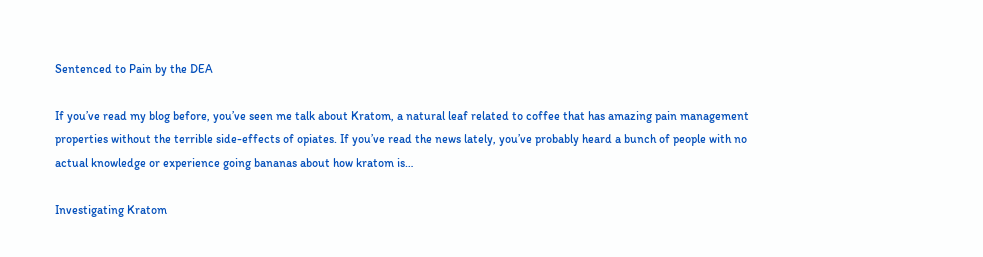Sentenced to Pain by the DEA

If you’ve read my blog before, you’ve seen me talk about Kratom, a natural leaf related to coffee that has amazing pain management properties without the terrible side-effects of opiates. If you’ve read the news lately, you’ve probably heard a bunch of people with no actual knowledge or experience going bananas about how kratom is…

Investigating Kratom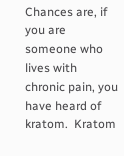Chances are, if you are someone who lives with chronic pain, you have heard of kratom.  Kratom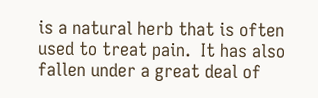is a natural herb that is often used to treat pain.  It has also fallen under a great deal of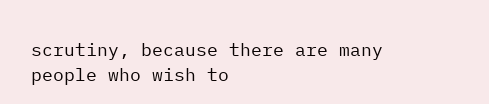scrutiny, because there are many people who wish to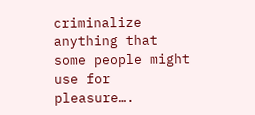criminalize anything that some people might use for pleasure….